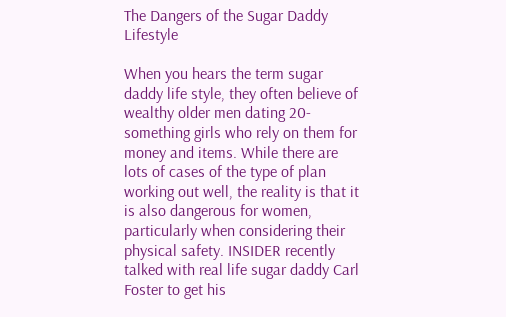The Dangers of the Sugar Daddy Lifestyle

When you hears the term sugar daddy life style, they often believe of wealthy older men dating 20-something girls who rely on them for money and items. While there are lots of cases of the type of plan working out well, the reality is that it is also dangerous for women, particularly when considering their physical safety. INSIDER recently talked with real life sugar daddy Carl Foster to get his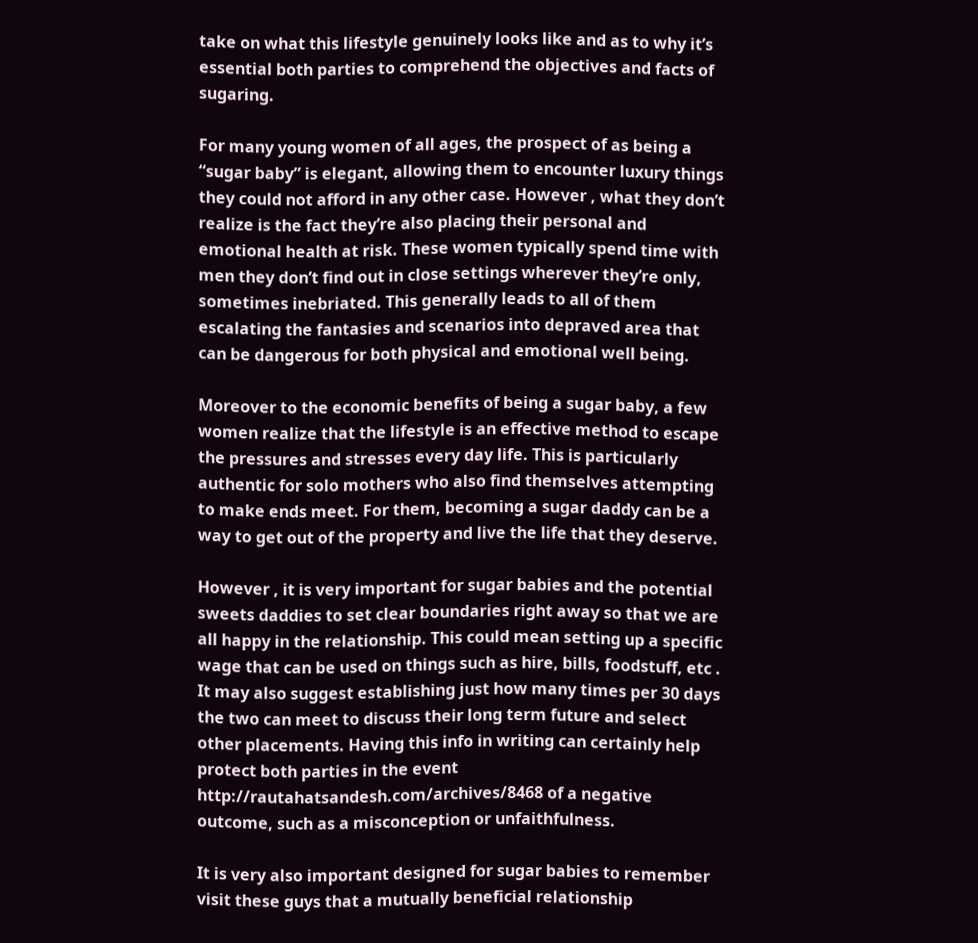take on what this lifestyle genuinely looks like and as to why it’s essential both parties to comprehend the objectives and facts of sugaring.

For many young women of all ages, the prospect of as being a “sugar baby” is elegant, allowing them to encounter luxury things they could not afford in any other case. However , what they don’t realize is the fact they’re also placing their personal and emotional health at risk. These women typically spend time with men they don’t find out in close settings wherever they’re only, sometimes inebriated. This generally leads to all of them escalating the fantasies and scenarios into depraved area that can be dangerous for both physical and emotional well being.

Moreover to the economic benefits of being a sugar baby, a few women realize that the lifestyle is an effective method to escape the pressures and stresses every day life. This is particularly authentic for solo mothers who also find themselves attempting to make ends meet. For them, becoming a sugar daddy can be a way to get out of the property and live the life that they deserve.

However , it is very important for sugar babies and the potential sweets daddies to set clear boundaries right away so that we are all happy in the relationship. This could mean setting up a specific wage that can be used on things such as hire, bills, foodstuff, etc . It may also suggest establishing just how many times per 30 days the two can meet to discuss their long term future and select other placements. Having this info in writing can certainly help protect both parties in the event http://rautahatsandesh.com/archives/8468 of a negative outcome, such as a misconception or unfaithfulness.

It is very also important designed for sugar babies to remember visit these guys that a mutually beneficial relationship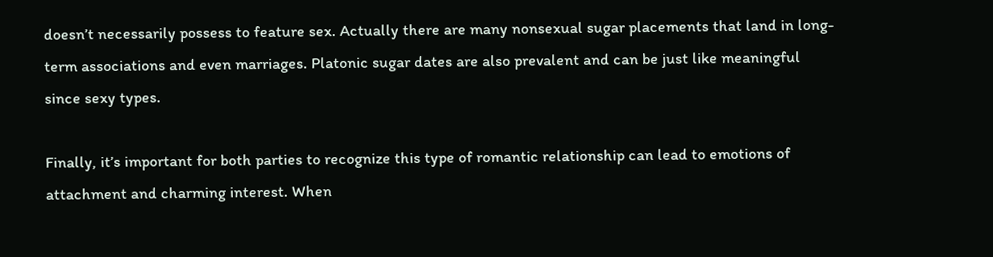doesn’t necessarily possess to feature sex. Actually there are many nonsexual sugar placements that land in long-term associations and even marriages. Platonic sugar dates are also prevalent and can be just like meaningful since sexy types.

Finally, it’s important for both parties to recognize this type of romantic relationship can lead to emotions of attachment and charming interest. When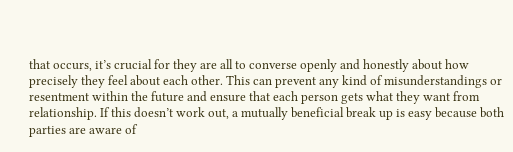that occurs, it’s crucial for they are all to converse openly and honestly about how precisely they feel about each other. This can prevent any kind of misunderstandings or resentment within the future and ensure that each person gets what they want from relationship. If this doesn’t work out, a mutually beneficial break up is easy because both parties are aware of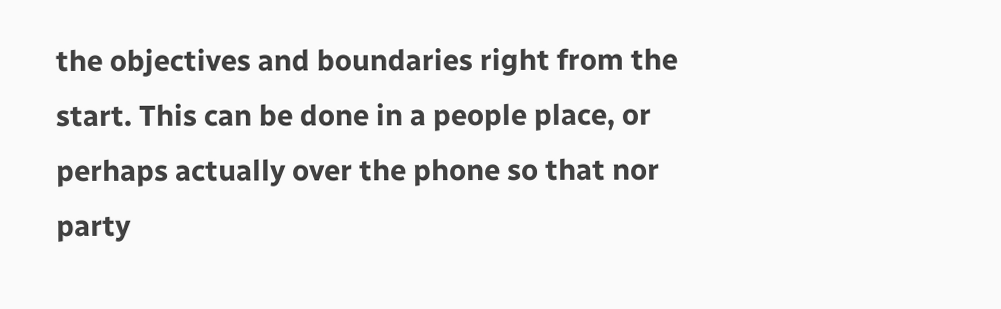the objectives and boundaries right from the start. This can be done in a people place, or perhaps actually over the phone so that nor party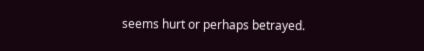seems hurt or perhaps betrayed.